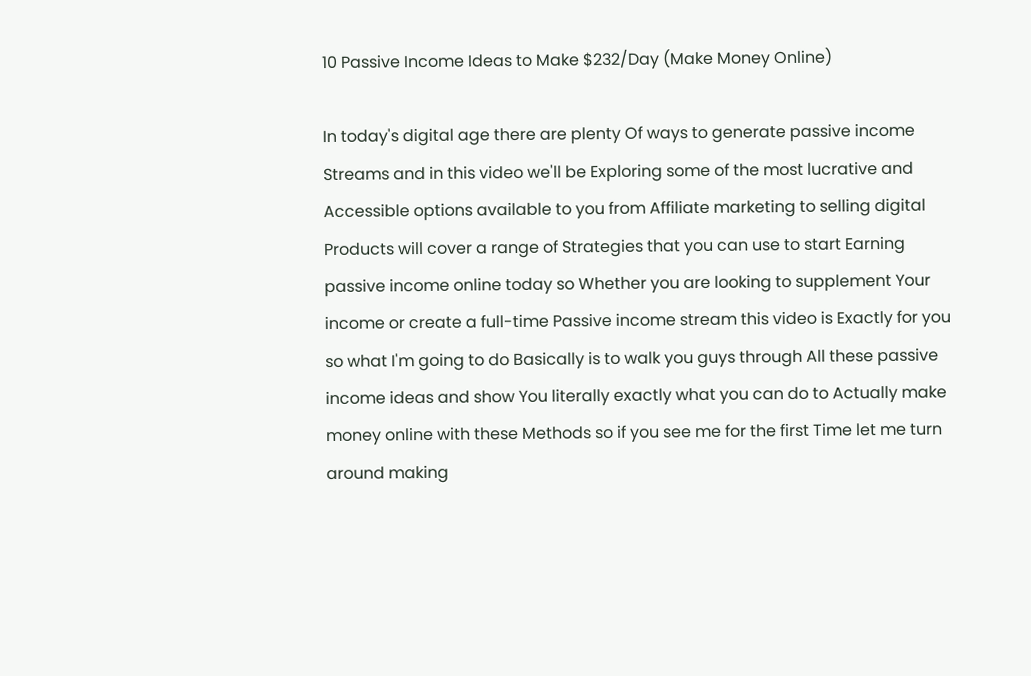10 Passive Income Ideas to Make $232/Day (Make Money Online)

In today's digital age there are plenty Of ways to generate passive income Streams and in this video we'll be Exploring some of the most lucrative and Accessible options available to you from Affiliate marketing to selling digital Products will cover a range of Strategies that you can use to start Earning passive income online today so Whether you are looking to supplement Your income or create a full-time Passive income stream this video is Exactly for you so what I'm going to do Basically is to walk you guys through All these passive income ideas and show You literally exactly what you can do to Actually make money online with these Methods so if you see me for the first Time let me turn around making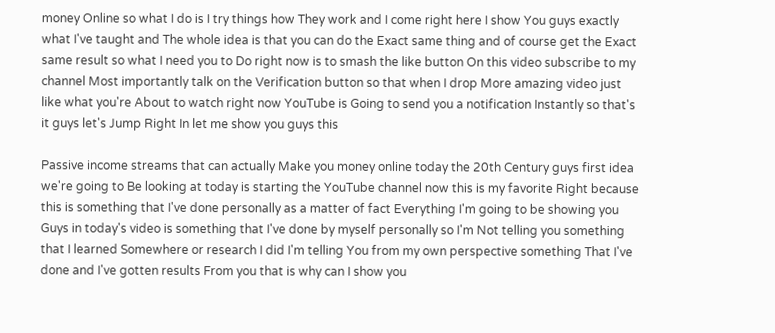money Online so what I do is I try things how They work and I come right here I show You guys exactly what I've taught and The whole idea is that you can do the Exact same thing and of course get the Exact same result so what I need you to Do right now is to smash the like button On this video subscribe to my channel Most importantly talk on the Verification button so that when I drop More amazing video just like what you're About to watch right now YouTube is Going to send you a notification Instantly so that's it guys let's Jump Right In let me show you guys this

Passive income streams that can actually Make you money online today the 20th Century guys first idea we're going to Be looking at today is starting the YouTube channel now this is my favorite Right because this is something that I've done personally as a matter of fact Everything I'm going to be showing you Guys in today's video is something that I've done by myself personally so I'm Not telling you something that I learned Somewhere or research I did I'm telling You from my own perspective something That I've done and I've gotten results From you that is why can I show you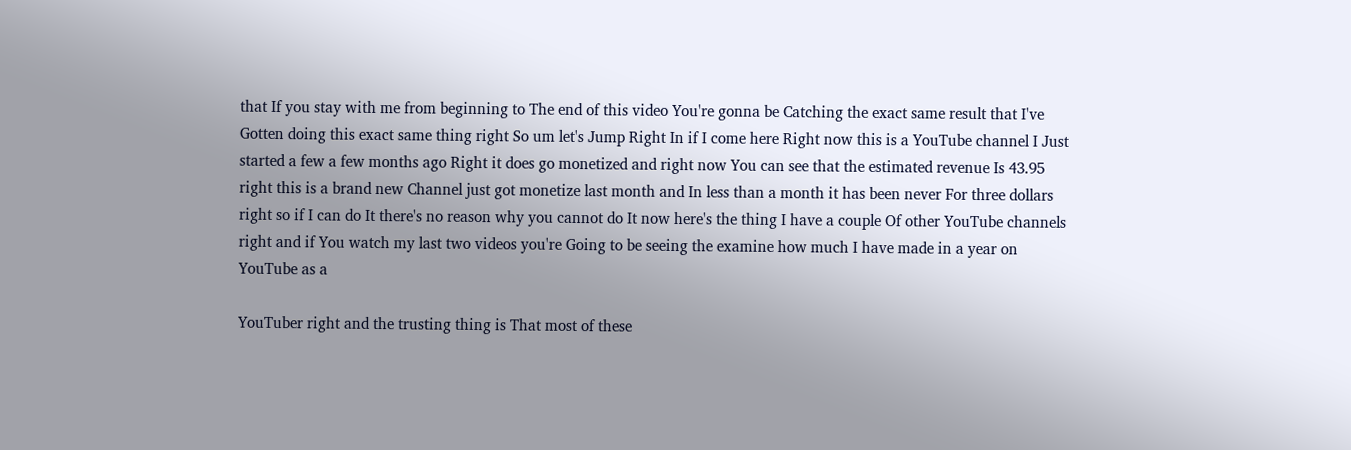that If you stay with me from beginning to The end of this video You're gonna be Catching the exact same result that I've Gotten doing this exact same thing right So um let's Jump Right In if I come here Right now this is a YouTube channel I Just started a few a few months ago Right it does go monetized and right now You can see that the estimated revenue Is 43.95 right this is a brand new Channel just got monetize last month and In less than a month it has been never For three dollars right so if I can do It there's no reason why you cannot do It now here's the thing I have a couple Of other YouTube channels right and if You watch my last two videos you're Going to be seeing the examine how much I have made in a year on YouTube as a

YouTuber right and the trusting thing is That most of these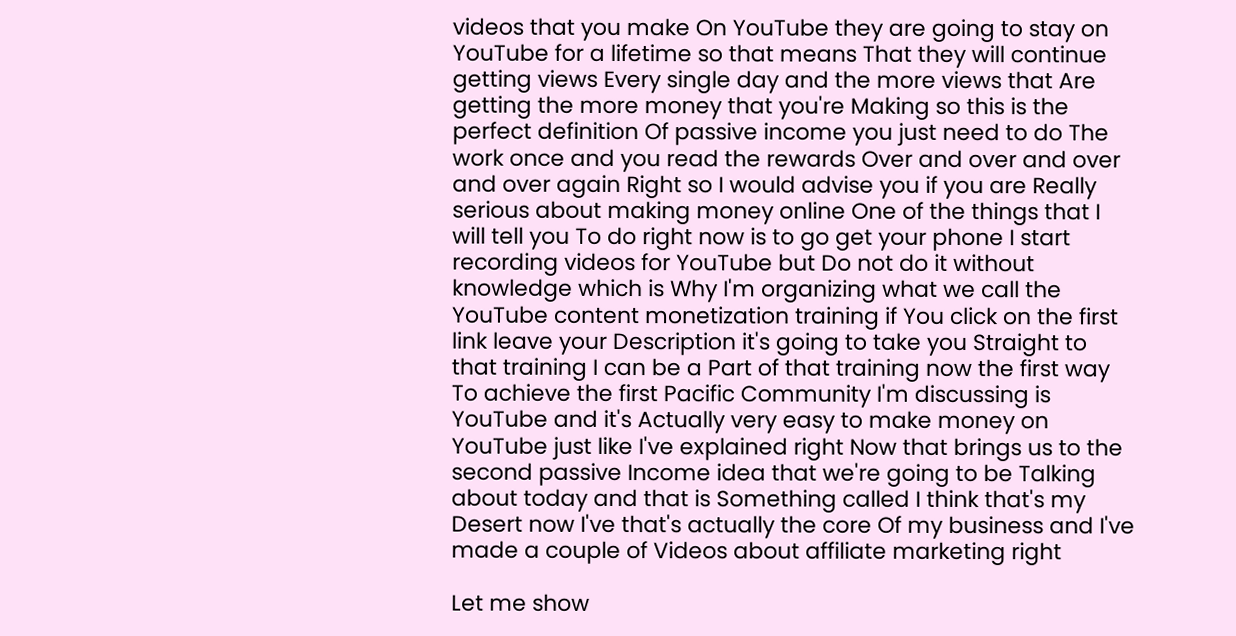videos that you make On YouTube they are going to stay on YouTube for a lifetime so that means That they will continue getting views Every single day and the more views that Are getting the more money that you're Making so this is the perfect definition Of passive income you just need to do The work once and you read the rewards Over and over and over and over again Right so I would advise you if you are Really serious about making money online One of the things that I will tell you To do right now is to go get your phone I start recording videos for YouTube but Do not do it without knowledge which is Why I'm organizing what we call the YouTube content monetization training if You click on the first link leave your Description it's going to take you Straight to that training I can be a Part of that training now the first way To achieve the first Pacific Community I'm discussing is YouTube and it's Actually very easy to make money on YouTube just like I've explained right Now that brings us to the second passive Income idea that we're going to be Talking about today and that is Something called I think that's my Desert now I've that's actually the core Of my business and I've made a couple of Videos about affiliate marketing right

Let me show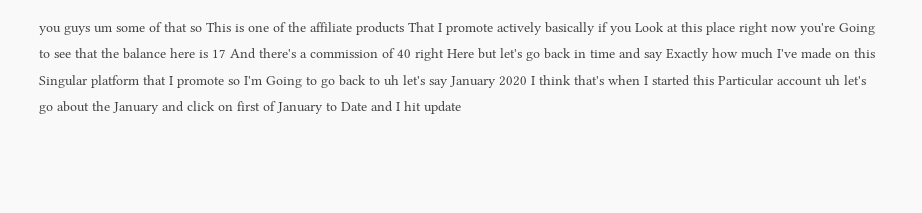you guys um some of that so This is one of the affiliate products That I promote actively basically if you Look at this place right now you're Going to see that the balance here is 17 And there's a commission of 40 right Here but let's go back in time and say Exactly how much I've made on this Singular platform that I promote so I'm Going to go back to uh let's say January 2020 I think that's when I started this Particular account uh let's go about the January and click on first of January to Date and I hit update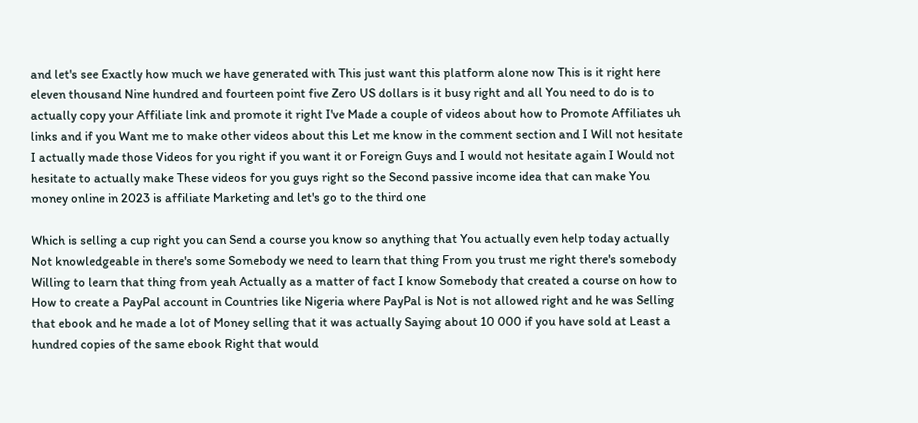and let's see Exactly how much we have generated with This just want this platform alone now This is it right here eleven thousand Nine hundred and fourteen point five Zero US dollars is it busy right and all You need to do is to actually copy your Affiliate link and promote it right I've Made a couple of videos about how to Promote Affiliates uh links and if you Want me to make other videos about this Let me know in the comment section and I Will not hesitate I actually made those Videos for you right if you want it or Foreign Guys and I would not hesitate again I Would not hesitate to actually make These videos for you guys right so the Second passive income idea that can make You money online in 2023 is affiliate Marketing and let's go to the third one

Which is selling a cup right you can Send a course you know so anything that You actually even help today actually Not knowledgeable in there's some Somebody we need to learn that thing From you trust me right there's somebody Willing to learn that thing from yeah Actually as a matter of fact I know Somebody that created a course on how to How to create a PayPal account in Countries like Nigeria where PayPal is Not is not allowed right and he was Selling that ebook and he made a lot of Money selling that it was actually Saying about 10 000 if you have sold at Least a hundred copies of the same ebook Right that would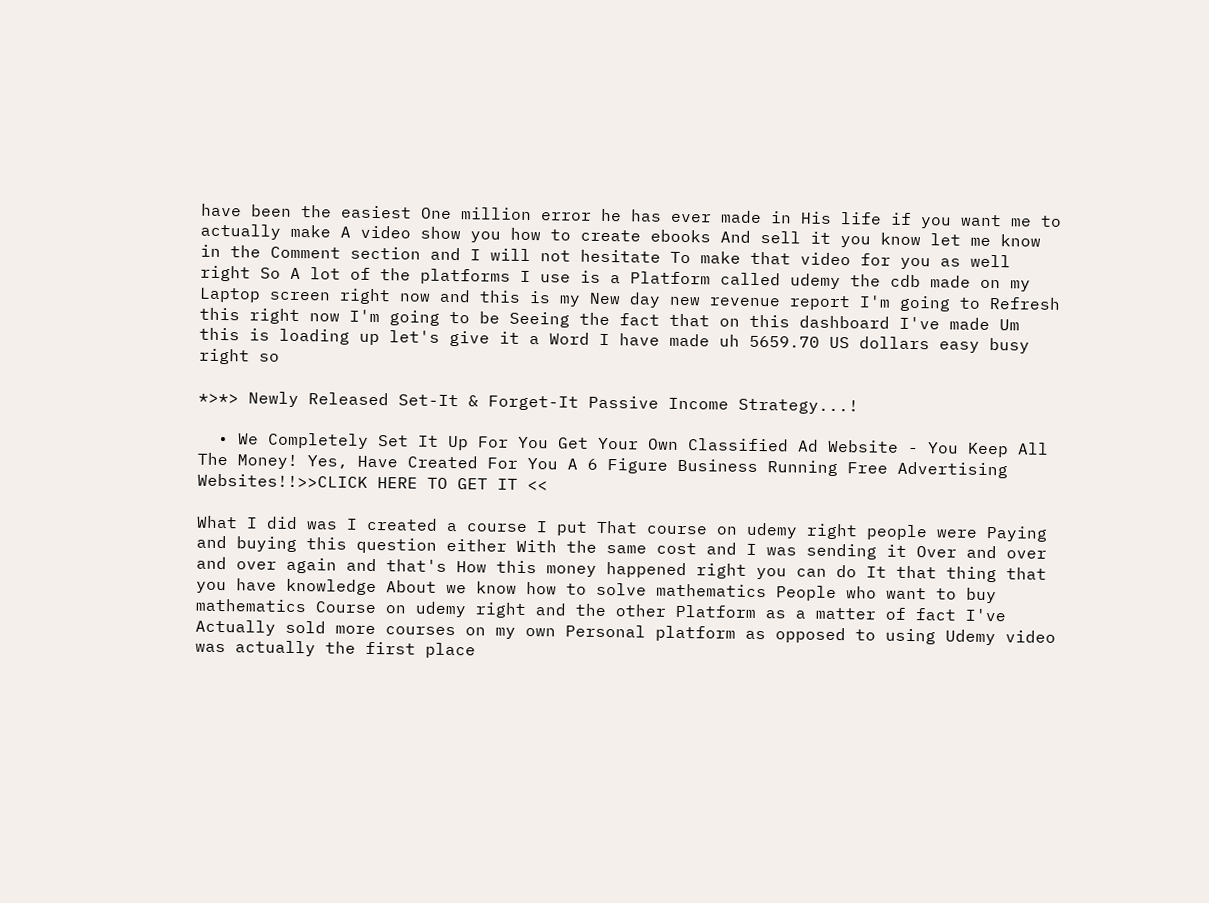have been the easiest One million error he has ever made in His life if you want me to actually make A video show you how to create ebooks And sell it you know let me know in the Comment section and I will not hesitate To make that video for you as well right So A lot of the platforms I use is a Platform called udemy the cdb made on my Laptop screen right now and this is my New day new revenue report I'm going to Refresh this right now I'm going to be Seeing the fact that on this dashboard I've made Um this is loading up let's give it a Word I have made uh 5659.70 US dollars easy busy right so

*>*> Newly Released Set-It & Forget-It Passive Income Strategy...!

  • We Completely Set It Up For You Get Your Own Classified Ad Website - You Keep All The Money! Yes, Have Created For You A 6 Figure Business Running Free Advertising Websites!!>>CLICK HERE TO GET IT <<

What I did was I created a course I put That course on udemy right people were Paying and buying this question either With the same cost and I was sending it Over and over and over again and that's How this money happened right you can do It that thing that you have knowledge About we know how to solve mathematics People who want to buy mathematics Course on udemy right and the other Platform as a matter of fact I've Actually sold more courses on my own Personal platform as opposed to using Udemy video was actually the first place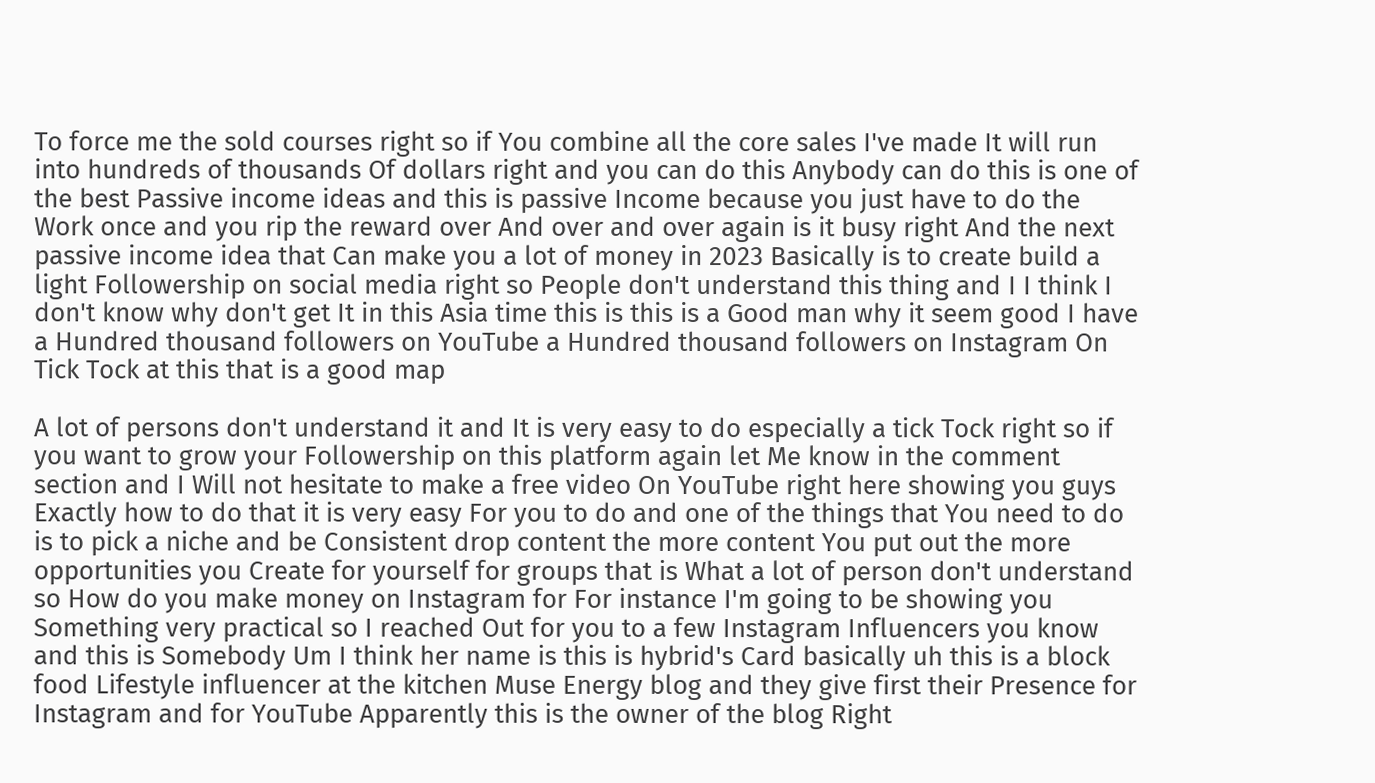To force me the sold courses right so if You combine all the core sales I've made It will run into hundreds of thousands Of dollars right and you can do this Anybody can do this is one of the best Passive income ideas and this is passive Income because you just have to do the Work once and you rip the reward over And over and over again is it busy right And the next passive income idea that Can make you a lot of money in 2023 Basically is to create build a light Followership on social media right so People don't understand this thing and I I think I don't know why don't get It in this Asia time this is this is a Good man why it seem good I have a Hundred thousand followers on YouTube a Hundred thousand followers on Instagram On Tick Tock at this that is a good map

A lot of persons don't understand it and It is very easy to do especially a tick Tock right so if you want to grow your Followership on this platform again let Me know in the comment section and I Will not hesitate to make a free video On YouTube right here showing you guys Exactly how to do that it is very easy For you to do and one of the things that You need to do is to pick a niche and be Consistent drop content the more content You put out the more opportunities you Create for yourself for groups that is What a lot of person don't understand so How do you make money on Instagram for For instance I'm going to be showing you Something very practical so I reached Out for you to a few Instagram Influencers you know and this is Somebody Um I think her name is this is hybrid's Card basically uh this is a block food Lifestyle influencer at the kitchen Muse Energy blog and they give first their Presence for Instagram and for YouTube Apparently this is the owner of the blog Right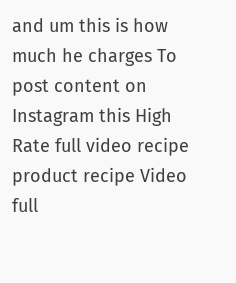and um this is how much he charges To post content on Instagram this High Rate full video recipe product recipe Video full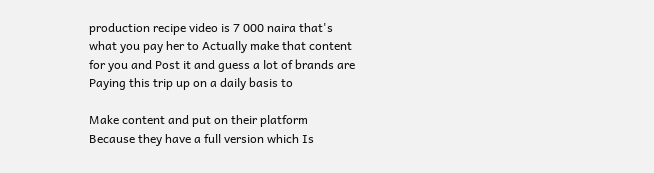production recipe video is 7 000 naira that's what you pay her to Actually make that content for you and Post it and guess a lot of brands are Paying this trip up on a daily basis to

Make content and put on their platform Because they have a full version which Is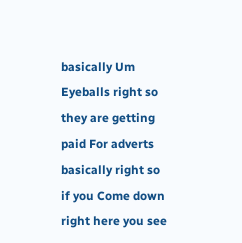basically Um Eyeballs right so they are getting paid For adverts basically right so if you Come down right here you see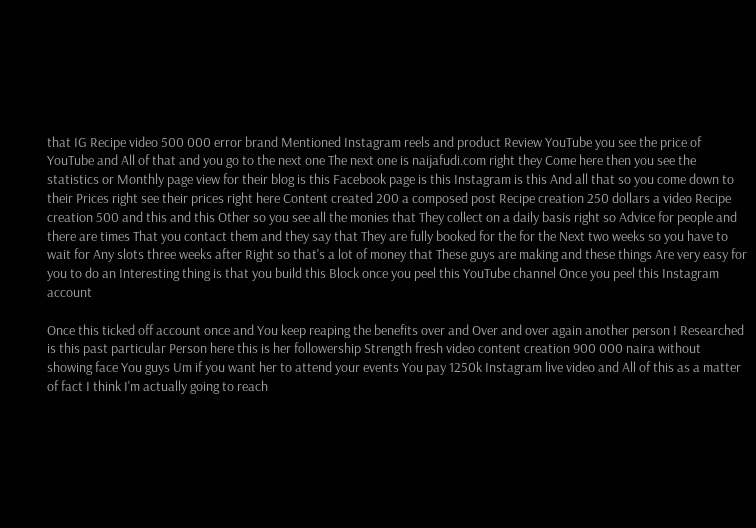that IG Recipe video 500 000 error brand Mentioned Instagram reels and product Review YouTube you see the price of YouTube and All of that and you go to the next one The next one is naijafudi.com right they Come here then you see the statistics or Monthly page view for their blog is this Facebook page is this Instagram is this And all that so you come down to their Prices right see their prices right here Content created 200 a composed post Recipe creation 250 dollars a video Recipe creation 500 and this and this Other so you see all the monies that They collect on a daily basis right so Advice for people and there are times That you contact them and they say that They are fully booked for the for the Next two weeks so you have to wait for Any slots three weeks after Right so that's a lot of money that These guys are making and these things Are very easy for you to do an Interesting thing is that you build this Block once you peel this YouTube channel Once you peel this Instagram account

Once this ticked off account once and You keep reaping the benefits over and Over and over again another person I Researched is this past particular Person here this is her followership Strength fresh video content creation 900 000 naira without showing face You guys Um if you want her to attend your events You pay 1250k Instagram live video and All of this as a matter of fact I think I'm actually going to reach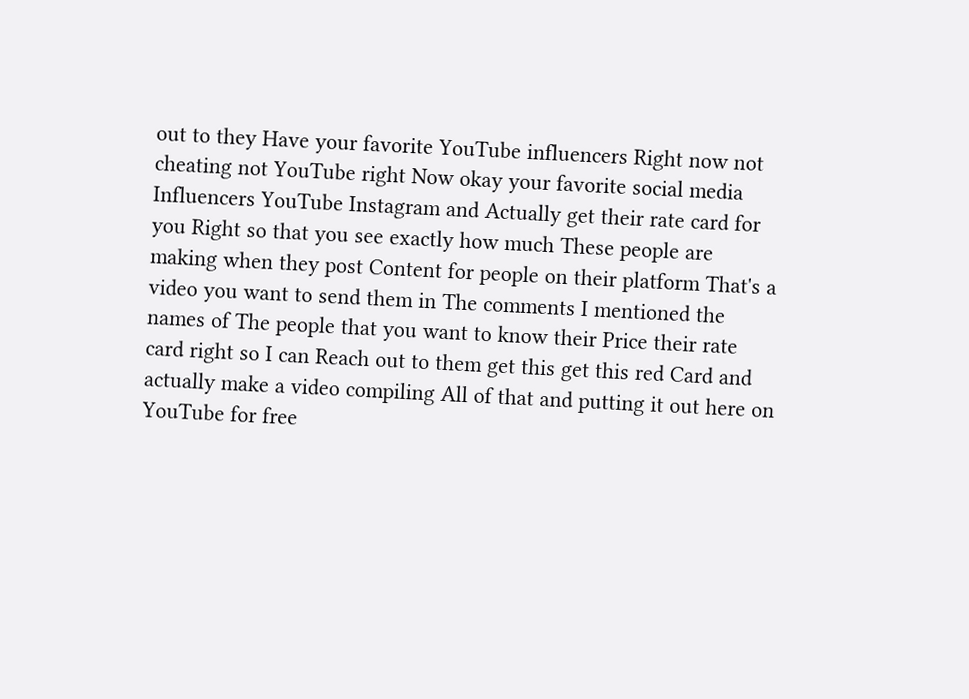out to they Have your favorite YouTube influencers Right now not cheating not YouTube right Now okay your favorite social media Influencers YouTube Instagram and Actually get their rate card for you Right so that you see exactly how much These people are making when they post Content for people on their platform That's a video you want to send them in The comments I mentioned the names of The people that you want to know their Price their rate card right so I can Reach out to them get this get this red Card and actually make a video compiling All of that and putting it out here on YouTube for free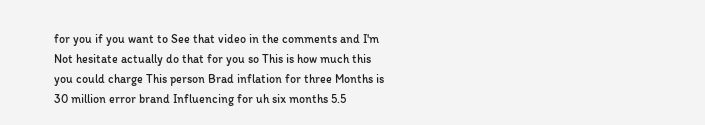for you if you want to See that video in the comments and I'm Not hesitate actually do that for you so This is how much this you could charge This person Brad inflation for three Months is 30 million error brand Influencing for uh six months 5.5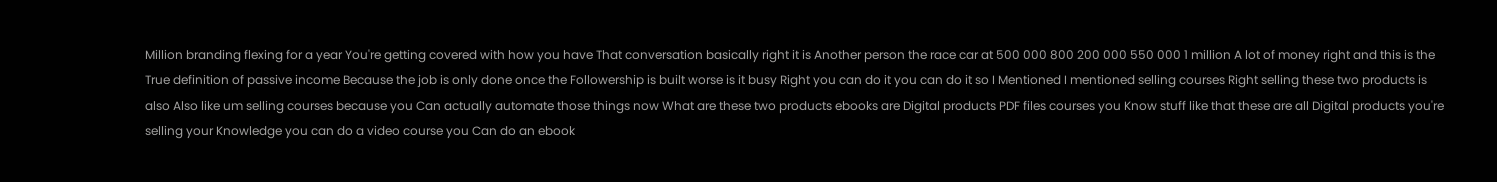Million branding flexing for a year You're getting covered with how you have That conversation basically right it is Another person the race car at 500 000 800 200 000 550 000 1 million A lot of money right and this is the True definition of passive income Because the job is only done once the Followership is built worse is it busy Right you can do it you can do it so I Mentioned I mentioned selling courses Right selling these two products is also Also like um selling courses because you Can actually automate those things now What are these two products ebooks are Digital products PDF files courses you Know stuff like that these are all Digital products you're selling your Knowledge you can do a video course you Can do an ebook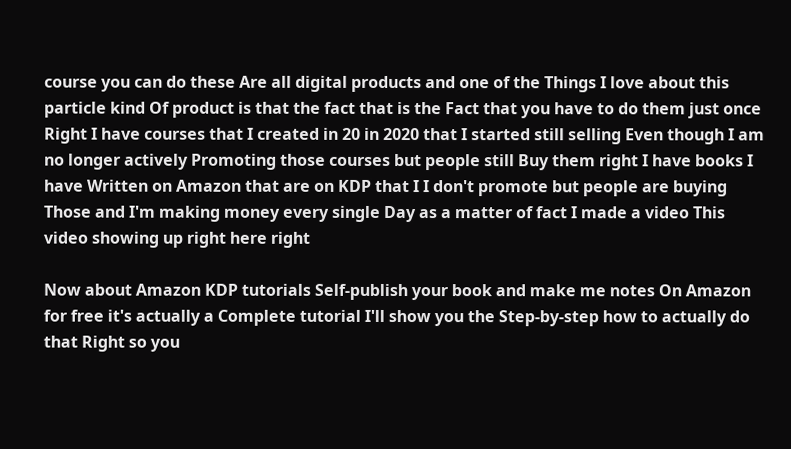course you can do these Are all digital products and one of the Things I love about this particle kind Of product is that the fact that is the Fact that you have to do them just once Right I have courses that I created in 20 in 2020 that I started still selling Even though I am no longer actively Promoting those courses but people still Buy them right I have books I have Written on Amazon that are on KDP that I I don't promote but people are buying Those and I'm making money every single Day as a matter of fact I made a video This video showing up right here right

Now about Amazon KDP tutorials Self-publish your book and make me notes On Amazon for free it's actually a Complete tutorial I'll show you the Step-by-step how to actually do that Right so you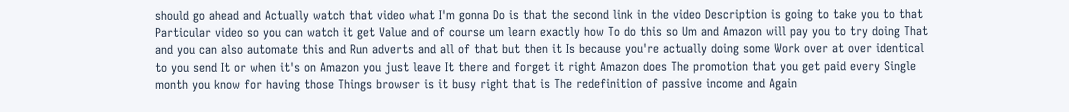should go ahead and Actually watch that video what I'm gonna Do is that the second link in the video Description is going to take you to that Particular video so you can watch it get Value and of course um learn exactly how To do this so Um and Amazon will pay you to try doing That and you can also automate this and Run adverts and all of that but then it Is because you're actually doing some Work over at over identical to you send It or when it's on Amazon you just leave It there and forget it right Amazon does The promotion that you get paid every Single month you know for having those Things browser is it busy right that is The redefinition of passive income and Again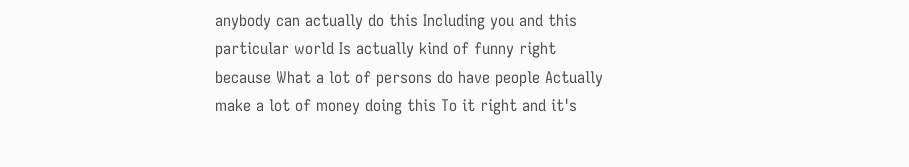anybody can actually do this Including you and this particular world Is actually kind of funny right because What a lot of persons do have people Actually make a lot of money doing this To it right and it's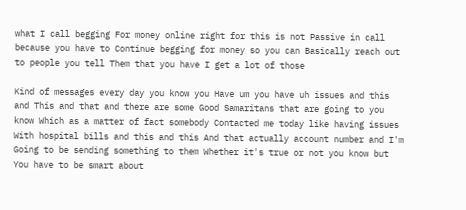what I call begging For money online right for this is not Passive in call because you have to Continue begging for money so you can Basically reach out to people you tell Them that you have I get a lot of those

Kind of messages every day you know you Have um you have uh issues and this and This and that and there are some Good Samaritans that are going to you know Which as a matter of fact somebody Contacted me today like having issues With hospital bills and this and this And that actually account number and I'm Going to be sending something to them Whether it's true or not you know but You have to be smart about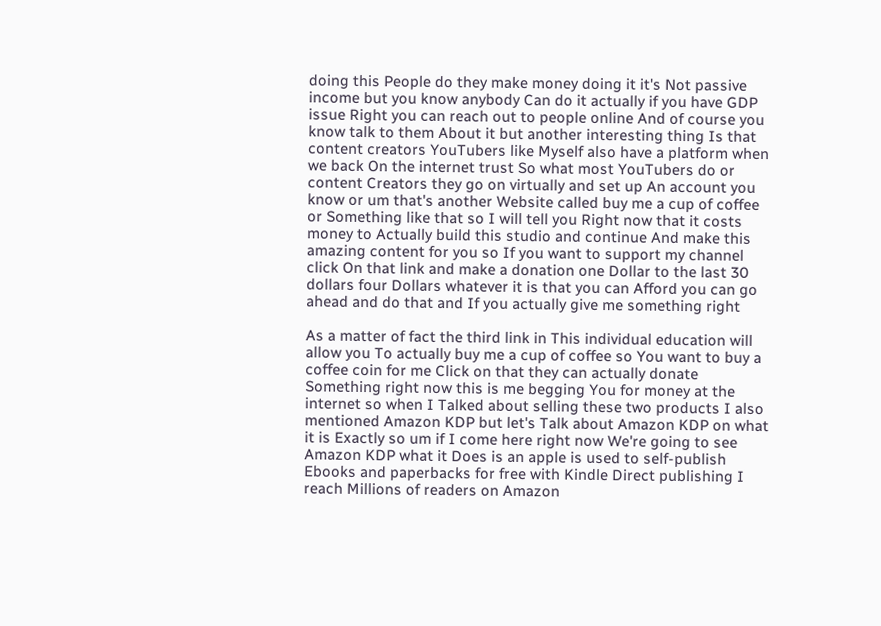doing this People do they make money doing it it's Not passive income but you know anybody Can do it actually if you have GDP issue Right you can reach out to people online And of course you know talk to them About it but another interesting thing Is that content creators YouTubers like Myself also have a platform when we back On the internet trust So what most YouTubers do or content Creators they go on virtually and set up An account you know or um that's another Website called buy me a cup of coffee or Something like that so I will tell you Right now that it costs money to Actually build this studio and continue And make this amazing content for you so If you want to support my channel click On that link and make a donation one Dollar to the last 30 dollars four Dollars whatever it is that you can Afford you can go ahead and do that and If you actually give me something right

As a matter of fact the third link in This individual education will allow you To actually buy me a cup of coffee so You want to buy a coffee coin for me Click on that they can actually donate Something right now this is me begging You for money at the internet so when I Talked about selling these two products I also mentioned Amazon KDP but let's Talk about Amazon KDP on what it is Exactly so um if I come here right now We're going to see Amazon KDP what it Does is an apple is used to self-publish Ebooks and paperbacks for free with Kindle Direct publishing I reach Millions of readers on Amazon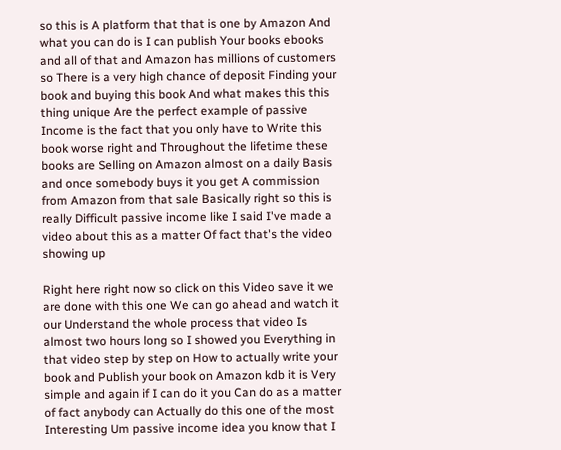so this is A platform that that is one by Amazon And what you can do is I can publish Your books ebooks and all of that and Amazon has millions of customers so There is a very high chance of deposit Finding your book and buying this book And what makes this this thing unique Are the perfect example of passive Income is the fact that you only have to Write this book worse right and Throughout the lifetime these books are Selling on Amazon almost on a daily Basis and once somebody buys it you get A commission from Amazon from that sale Basically right so this is really Difficult passive income like I said I've made a video about this as a matter Of fact that's the video showing up

Right here right now so click on this Video save it we are done with this one We can go ahead and watch it our Understand the whole process that video Is almost two hours long so I showed you Everything in that video step by step on How to actually write your book and Publish your book on Amazon kdb it is Very simple and again if I can do it you Can do as a matter of fact anybody can Actually do this one of the most Interesting Um passive income idea you know that I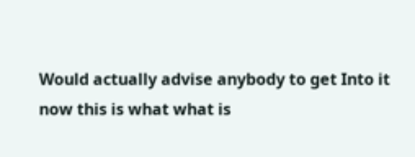Would actually advise anybody to get Into it now this is what what is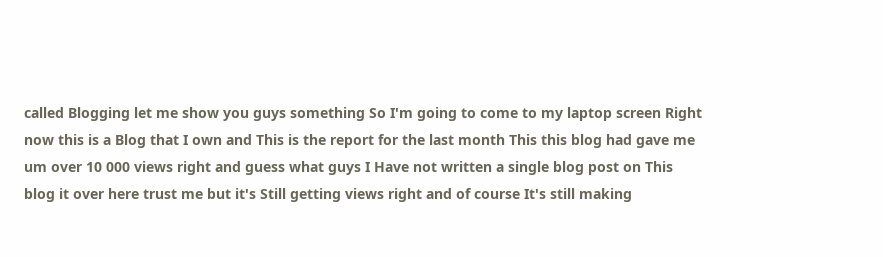called Blogging let me show you guys something So I'm going to come to my laptop screen Right now this is a Blog that I own and This is the report for the last month This this blog had gave me um over 10 000 views right and guess what guys I Have not written a single blog post on This blog it over here trust me but it's Still getting views right and of course It's still making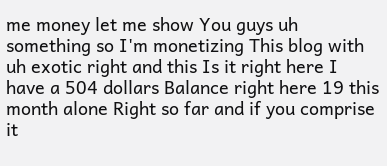me money let me show You guys uh something so I'm monetizing This blog with uh exotic right and this Is it right here I have a 504 dollars Balance right here 19 this month alone Right so far and if you comprise it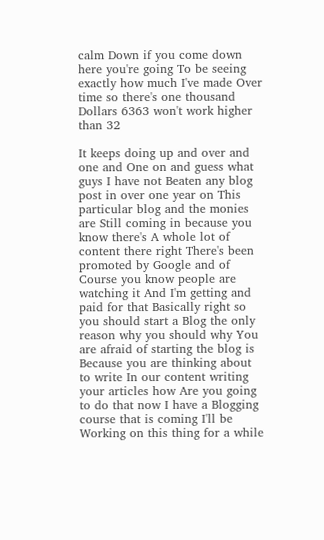calm Down if you come down here you're going To be seeing exactly how much I've made Over time so there's one thousand Dollars 6363 won't work higher than 32

It keeps doing up and over and one and One on and guess what guys I have not Beaten any blog post in over one year on This particular blog and the monies are Still coming in because you know there's A whole lot of content there right There's been promoted by Google and of Course you know people are watching it And I'm getting and paid for that Basically right so you should start a Blog the only reason why you should why You are afraid of starting the blog is Because you are thinking about to write In our content writing your articles how Are you going to do that now I have a Blogging course that is coming I'll be Working on this thing for a while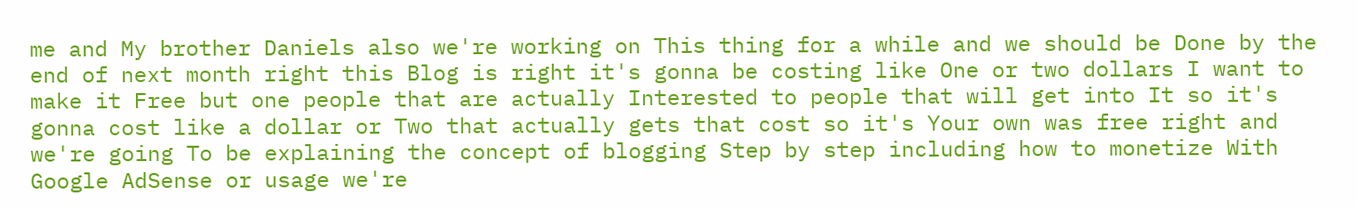me and My brother Daniels also we're working on This thing for a while and we should be Done by the end of next month right this Blog is right it's gonna be costing like One or two dollars I want to make it Free but one people that are actually Interested to people that will get into It so it's gonna cost like a dollar or Two that actually gets that cost so it's Your own was free right and we're going To be explaining the concept of blogging Step by step including how to monetize With Google AdSense or usage we're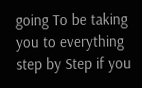going To be taking you to everything step by Step if you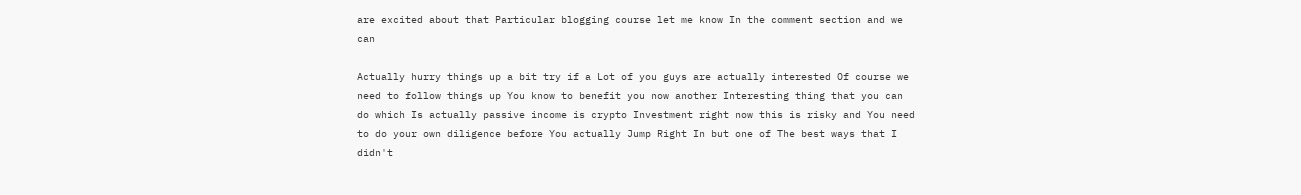are excited about that Particular blogging course let me know In the comment section and we can

Actually hurry things up a bit try if a Lot of you guys are actually interested Of course we need to follow things up You know to benefit you now another Interesting thing that you can do which Is actually passive income is crypto Investment right now this is risky and You need to do your own diligence before You actually Jump Right In but one of The best ways that I didn't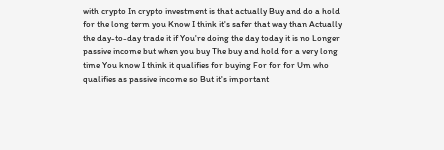with crypto In crypto investment is that actually Buy and do a hold for the long term you Know I think it's safer that way than Actually the day-to-day trade it if You're doing the day today it is no Longer passive income but when you buy The buy and hold for a very long time You know I think it qualifies for buying For for for Um who qualifies as passive income so But it's important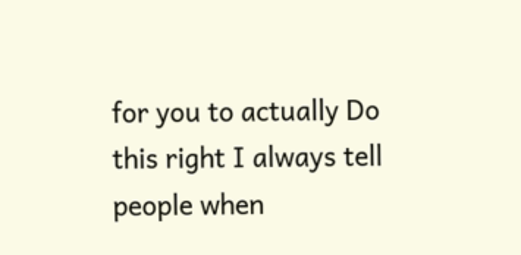for you to actually Do this right I always tell people when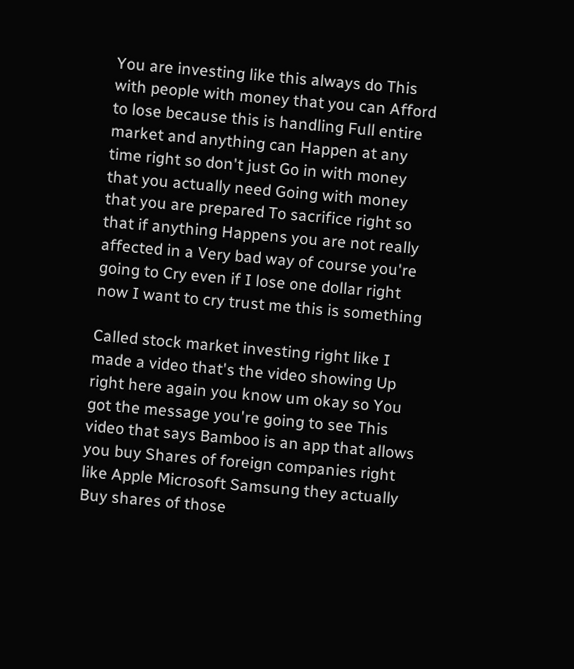You are investing like this always do This with people with money that you can Afford to lose because this is handling Full entire market and anything can Happen at any time right so don't just Go in with money that you actually need Going with money that you are prepared To sacrifice right so that if anything Happens you are not really affected in a Very bad way of course you're going to Cry even if I lose one dollar right now I want to cry trust me this is something

Called stock market investing right like I made a video that's the video showing Up right here again you know um okay so You got the message you're going to see This video that says Bamboo is an app that allows you buy Shares of foreign companies right like Apple Microsoft Samsung they actually Buy shares of those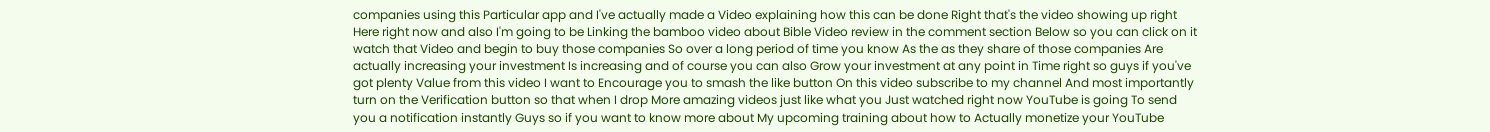companies using this Particular app and I've actually made a Video explaining how this can be done Right that's the video showing up right Here right now and also I'm going to be Linking the bamboo video about Bible Video review in the comment section Below so you can click on it watch that Video and begin to buy those companies So over a long period of time you know As the as they share of those companies Are actually increasing your investment Is increasing and of course you can also Grow your investment at any point in Time right so guys if you've got plenty Value from this video I want to Encourage you to smash the like button On this video subscribe to my channel And most importantly turn on the Verification button so that when I drop More amazing videos just like what you Just watched right now YouTube is going To send you a notification instantly Guys so if you want to know more about My upcoming training about how to Actually monetize your YouTube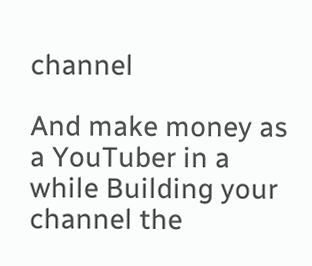channel

And make money as a YouTuber in a while Building your channel the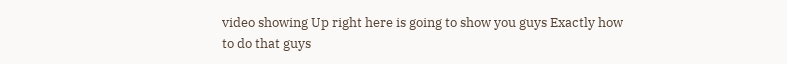video showing Up right here is going to show you guys Exactly how to do that guys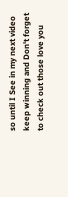so until I See in my next video keep winning and Don't forget to check out those love you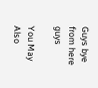Guys bye from here guys

You May Also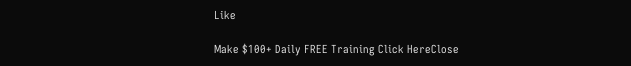Like

Make $100+ Daily FREE Training Click HereClose